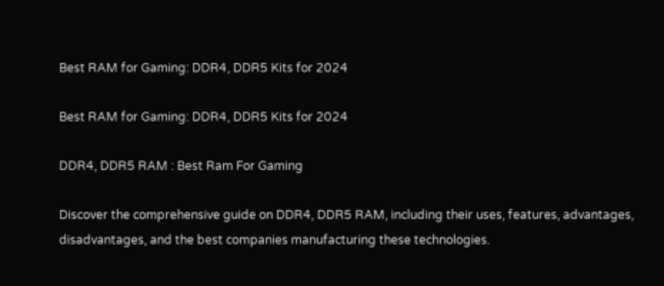Best RAM for Gaming: DDR4, DDR5 Kits for 2024

Best RAM for Gaming: DDR4, DDR5 Kits for 2024

DDR4, DDR5 RAM : Best Ram For Gaming

Discover the comprehensive guide on DDR4, DDR5 RAM, including their uses, features, advantages, disadvantages, and the best companies manufacturing these technologies.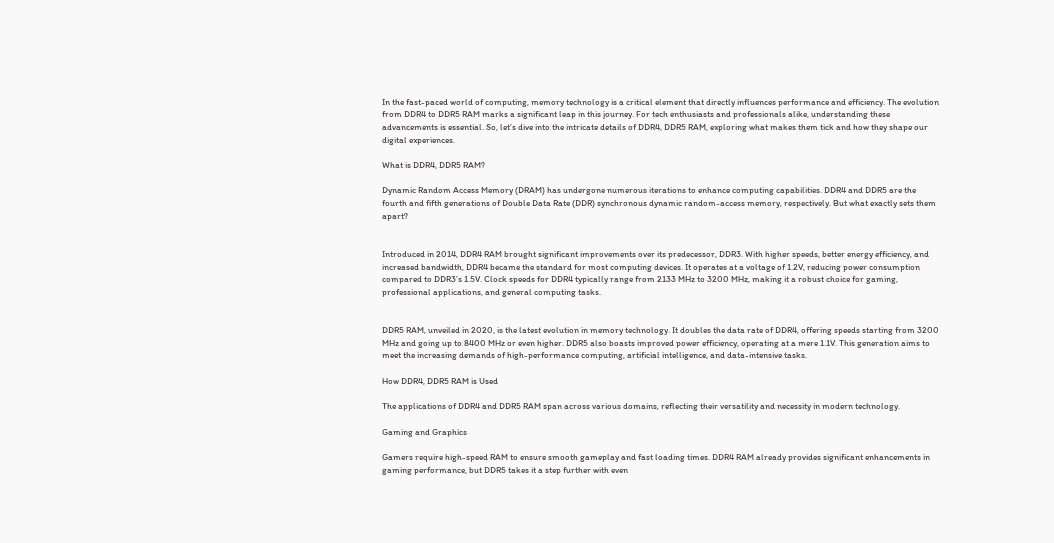In the fast-paced world of computing, memory technology is a critical element that directly influences performance and efficiency. The evolution from DDR4 to DDR5 RAM marks a significant leap in this journey. For tech enthusiasts and professionals alike, understanding these advancements is essential. So, let’s dive into the intricate details of DDR4, DDR5 RAM, exploring what makes them tick and how they shape our digital experiences.

What is DDR4, DDR5 RAM?

Dynamic Random Access Memory (DRAM) has undergone numerous iterations to enhance computing capabilities. DDR4 and DDR5 are the fourth and fifth generations of Double Data Rate (DDR) synchronous dynamic random-access memory, respectively. But what exactly sets them apart?


Introduced in 2014, DDR4 RAM brought significant improvements over its predecessor, DDR3. With higher speeds, better energy efficiency, and increased bandwidth, DDR4 became the standard for most computing devices. It operates at a voltage of 1.2V, reducing power consumption compared to DDR3’s 1.5V. Clock speeds for DDR4 typically range from 2133 MHz to 3200 MHz, making it a robust choice for gaming, professional applications, and general computing tasks.


DDR5 RAM, unveiled in 2020, is the latest evolution in memory technology. It doubles the data rate of DDR4, offering speeds starting from 3200 MHz and going up to 8400 MHz or even higher. DDR5 also boasts improved power efficiency, operating at a mere 1.1V. This generation aims to meet the increasing demands of high-performance computing, artificial intelligence, and data-intensive tasks.

How DDR4, DDR5 RAM is Used

The applications of DDR4 and DDR5 RAM span across various domains, reflecting their versatility and necessity in modern technology.

Gaming and Graphics

Gamers require high-speed RAM to ensure smooth gameplay and fast loading times. DDR4 RAM already provides significant enhancements in gaming performance, but DDR5 takes it a step further with even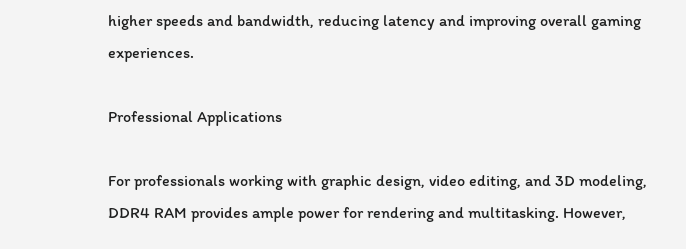higher speeds and bandwidth, reducing latency and improving overall gaming experiences.

Professional Applications

For professionals working with graphic design, video editing, and 3D modeling, DDR4 RAM provides ample power for rendering and multitasking. However,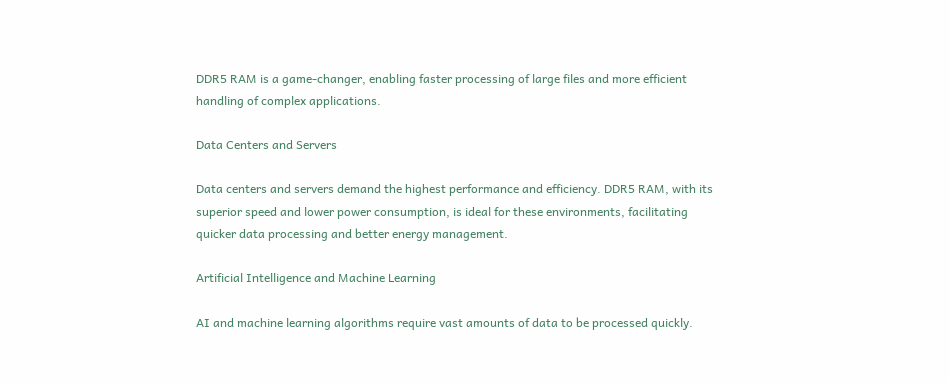DDR5 RAM is a game-changer, enabling faster processing of large files and more efficient handling of complex applications.

Data Centers and Servers

Data centers and servers demand the highest performance and efficiency. DDR5 RAM, with its superior speed and lower power consumption, is ideal for these environments, facilitating quicker data processing and better energy management.

Artificial Intelligence and Machine Learning

AI and machine learning algorithms require vast amounts of data to be processed quickly.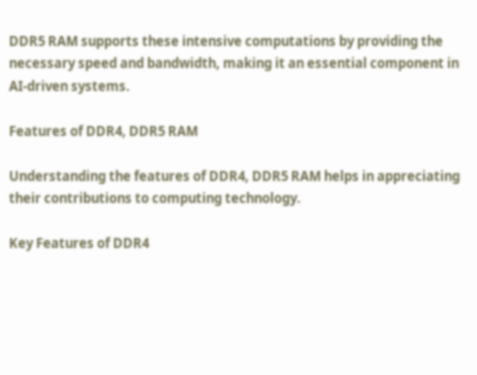DDR5 RAM supports these intensive computations by providing the necessary speed and bandwidth, making it an essential component in AI-driven systems.

Features of DDR4, DDR5 RAM

Understanding the features of DDR4, DDR5 RAM helps in appreciating their contributions to computing technology.

Key Features of DDR4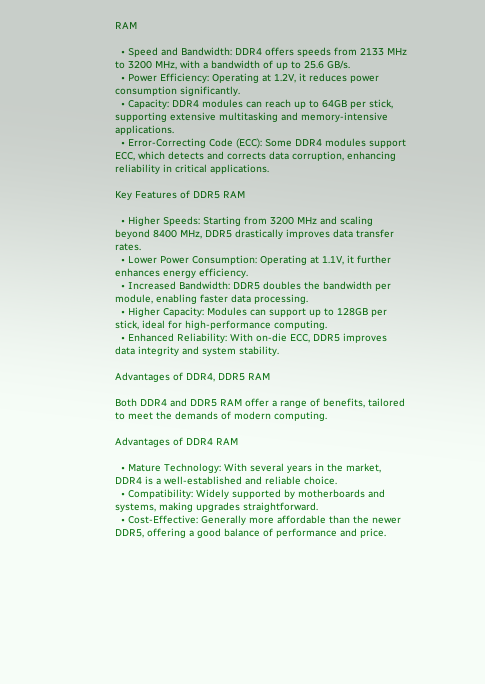RAM

  • Speed and Bandwidth: DDR4 offers speeds from 2133 MHz to 3200 MHz, with a bandwidth of up to 25.6 GB/s.
  • Power Efficiency: Operating at 1.2V, it reduces power consumption significantly.
  • Capacity: DDR4 modules can reach up to 64GB per stick, supporting extensive multitasking and memory-intensive applications.
  • Error-Correcting Code (ECC): Some DDR4 modules support ECC, which detects and corrects data corruption, enhancing reliability in critical applications.

Key Features of DDR5 RAM

  • Higher Speeds: Starting from 3200 MHz and scaling beyond 8400 MHz, DDR5 drastically improves data transfer rates.
  • Lower Power Consumption: Operating at 1.1V, it further enhances energy efficiency.
  • Increased Bandwidth: DDR5 doubles the bandwidth per module, enabling faster data processing.
  • Higher Capacity: Modules can support up to 128GB per stick, ideal for high-performance computing.
  • Enhanced Reliability: With on-die ECC, DDR5 improves data integrity and system stability.

Advantages of DDR4, DDR5 RAM

Both DDR4 and DDR5 RAM offer a range of benefits, tailored to meet the demands of modern computing.

Advantages of DDR4 RAM

  • Mature Technology: With several years in the market, DDR4 is a well-established and reliable choice.
  • Compatibility: Widely supported by motherboards and systems, making upgrades straightforward.
  • Cost-Effective: Generally more affordable than the newer DDR5, offering a good balance of performance and price.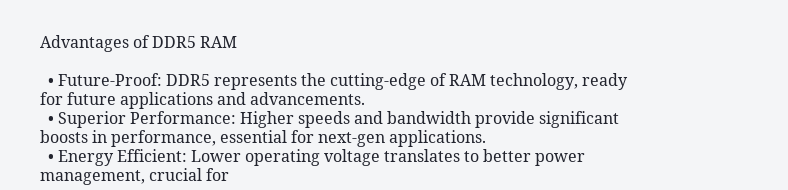Advantages of DDR5 RAM

  • Future-Proof: DDR5 represents the cutting-edge of RAM technology, ready for future applications and advancements.
  • Superior Performance: Higher speeds and bandwidth provide significant boosts in performance, essential for next-gen applications.
  • Energy Efficient: Lower operating voltage translates to better power management, crucial for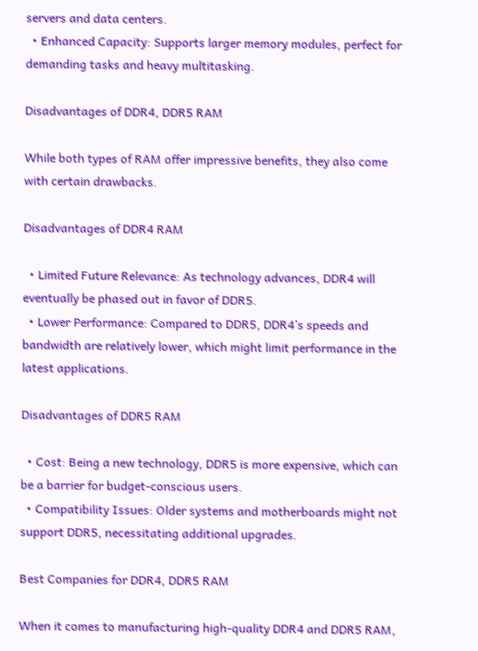servers and data centers.
  • Enhanced Capacity: Supports larger memory modules, perfect for demanding tasks and heavy multitasking.

Disadvantages of DDR4, DDR5 RAM

While both types of RAM offer impressive benefits, they also come with certain drawbacks.

Disadvantages of DDR4 RAM

  • Limited Future Relevance: As technology advances, DDR4 will eventually be phased out in favor of DDR5.
  • Lower Performance: Compared to DDR5, DDR4’s speeds and bandwidth are relatively lower, which might limit performance in the latest applications.

Disadvantages of DDR5 RAM

  • Cost: Being a new technology, DDR5 is more expensive, which can be a barrier for budget-conscious users.
  • Compatibility Issues: Older systems and motherboards might not support DDR5, necessitating additional upgrades.

Best Companies for DDR4, DDR5 RAM

When it comes to manufacturing high-quality DDR4 and DDR5 RAM,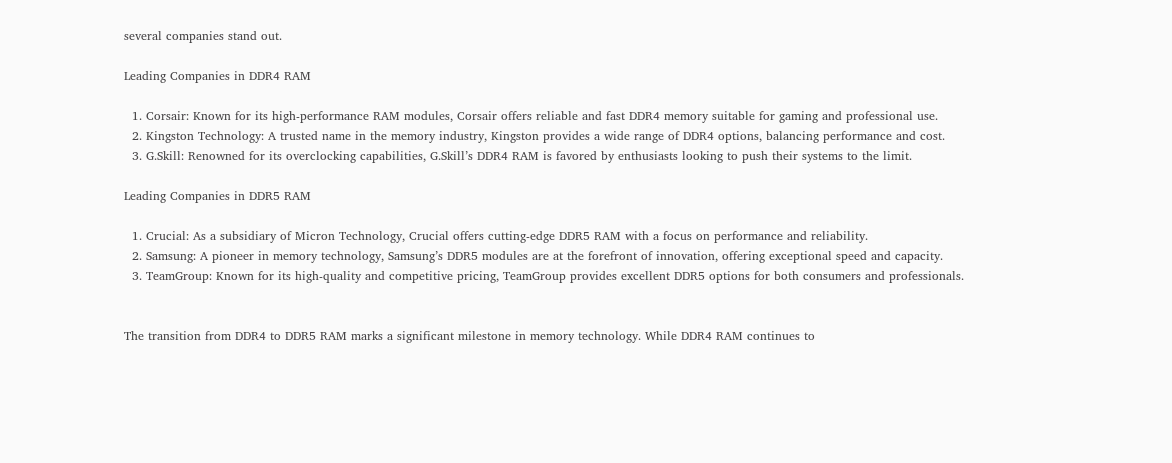several companies stand out.

Leading Companies in DDR4 RAM

  1. Corsair: Known for its high-performance RAM modules, Corsair offers reliable and fast DDR4 memory suitable for gaming and professional use.
  2. Kingston Technology: A trusted name in the memory industry, Kingston provides a wide range of DDR4 options, balancing performance and cost.
  3. G.Skill: Renowned for its overclocking capabilities, G.Skill’s DDR4 RAM is favored by enthusiasts looking to push their systems to the limit.

Leading Companies in DDR5 RAM

  1. Crucial: As a subsidiary of Micron Technology, Crucial offers cutting-edge DDR5 RAM with a focus on performance and reliability.
  2. Samsung: A pioneer in memory technology, Samsung’s DDR5 modules are at the forefront of innovation, offering exceptional speed and capacity.
  3. TeamGroup: Known for its high-quality and competitive pricing, TeamGroup provides excellent DDR5 options for both consumers and professionals.


The transition from DDR4 to DDR5 RAM marks a significant milestone in memory technology. While DDR4 RAM continues to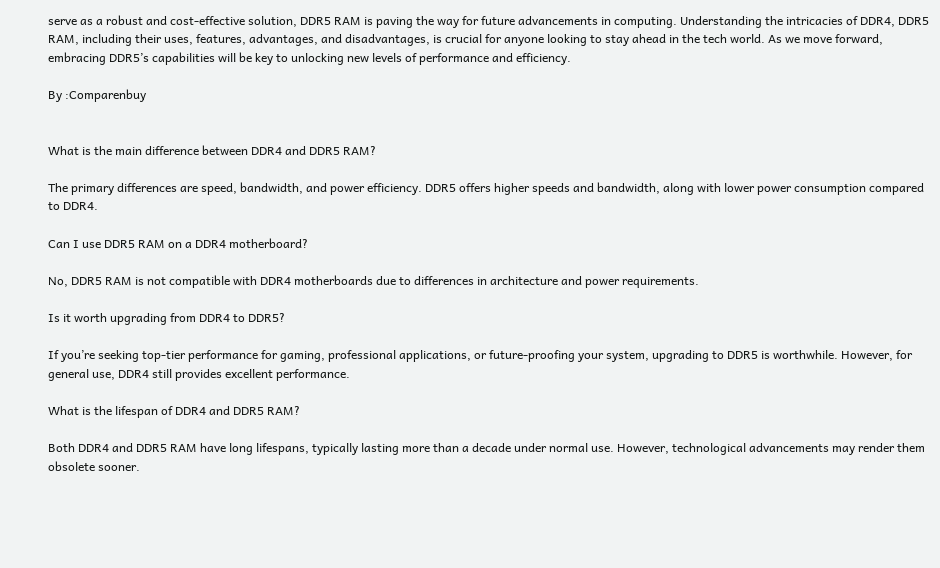serve as a robust and cost-effective solution, DDR5 RAM is paving the way for future advancements in computing. Understanding the intricacies of DDR4, DDR5 RAM, including their uses, features, advantages, and disadvantages, is crucial for anyone looking to stay ahead in the tech world. As we move forward, embracing DDR5’s capabilities will be key to unlocking new levels of performance and efficiency.

By :Comparenbuy


What is the main difference between DDR4 and DDR5 RAM?

The primary differences are speed, bandwidth, and power efficiency. DDR5 offers higher speeds and bandwidth, along with lower power consumption compared to DDR4.

Can I use DDR5 RAM on a DDR4 motherboard?

No, DDR5 RAM is not compatible with DDR4 motherboards due to differences in architecture and power requirements.

Is it worth upgrading from DDR4 to DDR5?

If you’re seeking top-tier performance for gaming, professional applications, or future-proofing your system, upgrading to DDR5 is worthwhile. However, for general use, DDR4 still provides excellent performance.

What is the lifespan of DDR4 and DDR5 RAM?

Both DDR4 and DDR5 RAM have long lifespans, typically lasting more than a decade under normal use. However, technological advancements may render them obsolete sooner.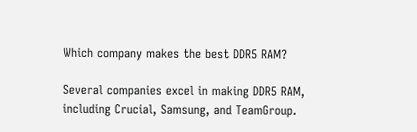Which company makes the best DDR5 RAM?

Several companies excel in making DDR5 RAM, including Crucial, Samsung, and TeamGroup.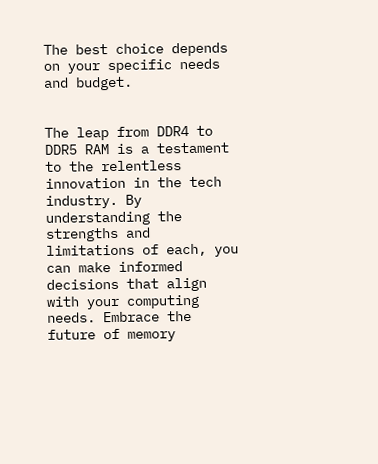The best choice depends on your specific needs and budget.


The leap from DDR4 to DDR5 RAM is a testament to the relentless innovation in the tech industry. By understanding the strengths and limitations of each, you can make informed decisions that align with your computing needs. Embrace the future of memory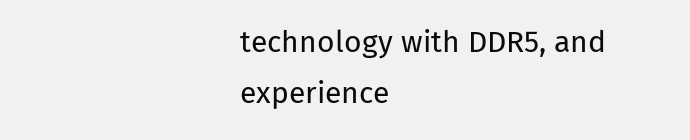technology with DDR5, and experience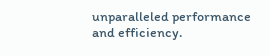unparalleled performance and efficiency.